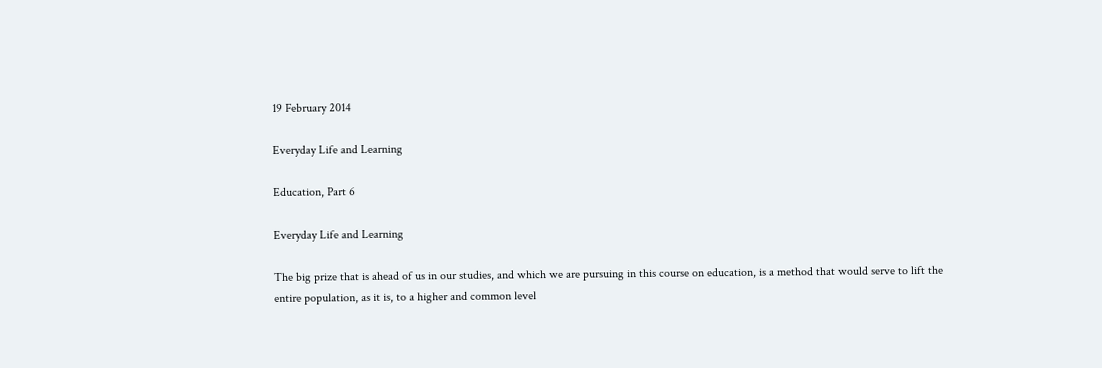19 February 2014

Everyday Life and Learning

Education, Part 6

Everyday Life and Learning

The big prize that is ahead of us in our studies, and which we are pursuing in this course on education, is a method that would serve to lift the entire population, as it is, to a higher and common level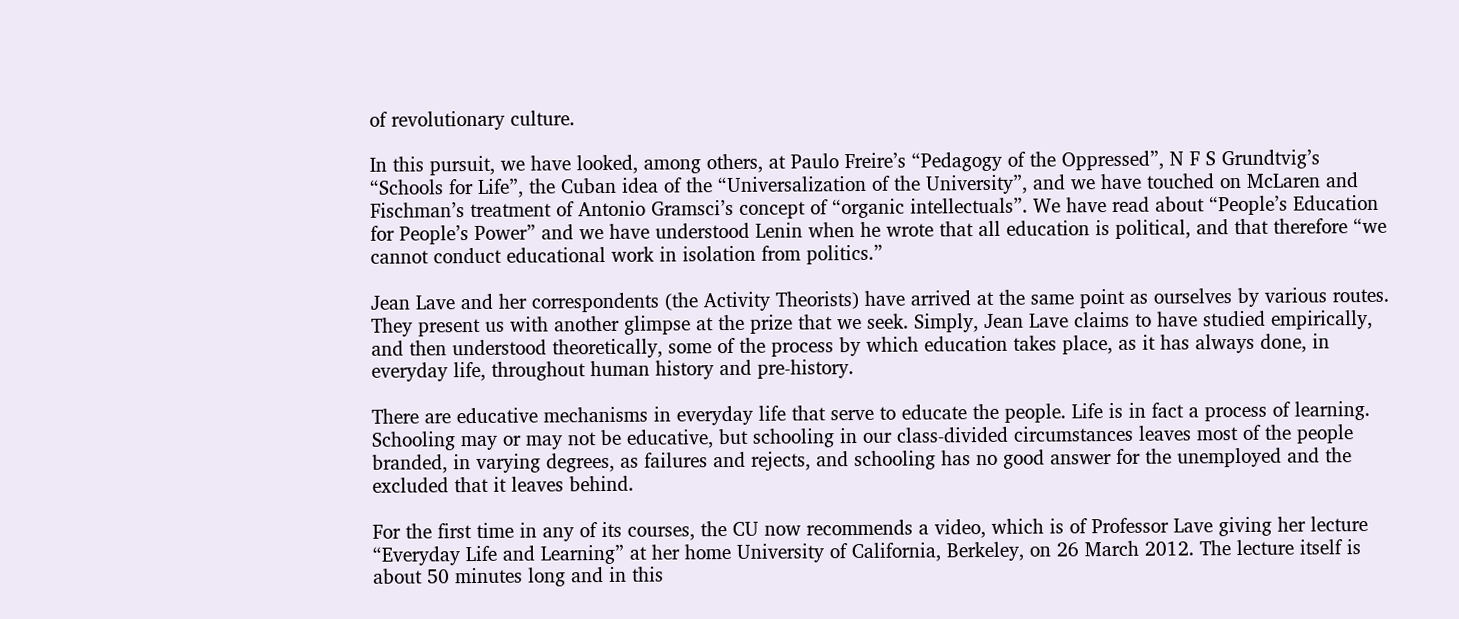of revolutionary culture.

In this pursuit, we have looked, among others, at Paulo Freire’s “Pedagogy of the Oppressed”, N F S Grundtvig’s “Schools for Life”, the Cuban idea of the “Universalization of the University”, and we have touched on McLaren and Fischman’s treatment of Antonio Gramsci’s concept of “organic intellectuals”. We have read about “People’s Education for People’s Power” and we have understood Lenin when he wrote that all education is political, and that therefore “we cannot conduct educational work in isolation from politics.”

Jean Lave and her correspondents (the Activity Theorists) have arrived at the same point as ourselves by various routes. They present us with another glimpse at the prize that we seek. Simply, Jean Lave claims to have studied empirically, and then understood theoretically, some of the process by which education takes place, as it has always done, in everyday life, throughout human history and pre-history.

There are educative mechanisms in everyday life that serve to educate the people. Life is in fact a process of learning. Schooling may or may not be educative, but schooling in our class-divided circumstances leaves most of the people branded, in varying degrees, as failures and rejects, and schooling has no good answer for the unemployed and the excluded that it leaves behind.

For the first time in any of its courses, the CU now recommends a video, which is of Professor Lave giving her lecture “Everyday Life and Learning” at her home University of California, Berkeley, on 26 March 2012. The lecture itself is about 50 minutes long and in this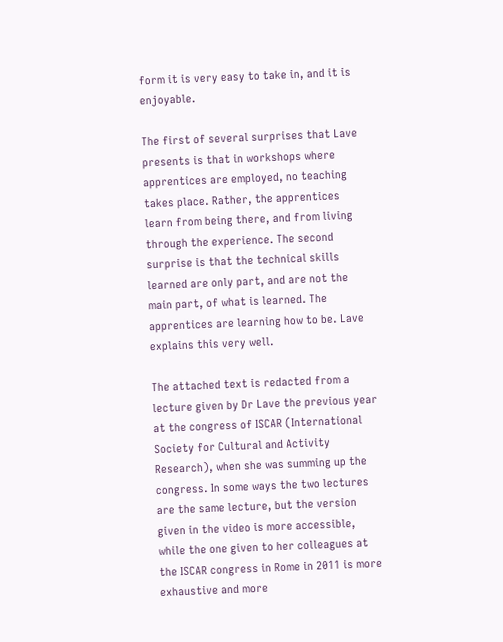form it is very easy to take in, and it is enjoyable.

The first of several surprises that Lave presents is that in workshops where apprentices are employed, no teaching takes place. Rather, the apprentices learn from being there, and from living through the experience. The second surprise is that the technical skills learned are only part, and are not the main part, of what is learned. The apprentices are learning how to be. Lave explains this very well.

The attached text is redacted from a lecture given by Dr Lave the previous year at the congress of ISCAR (International Society for Cultural and Activity Research), when she was summing up the congress. In some ways the two lectures are the same lecture, but the version given in the video is more accessible, while the one given to her colleagues at the ISCAR congress in Rome in 2011 is more exhaustive and more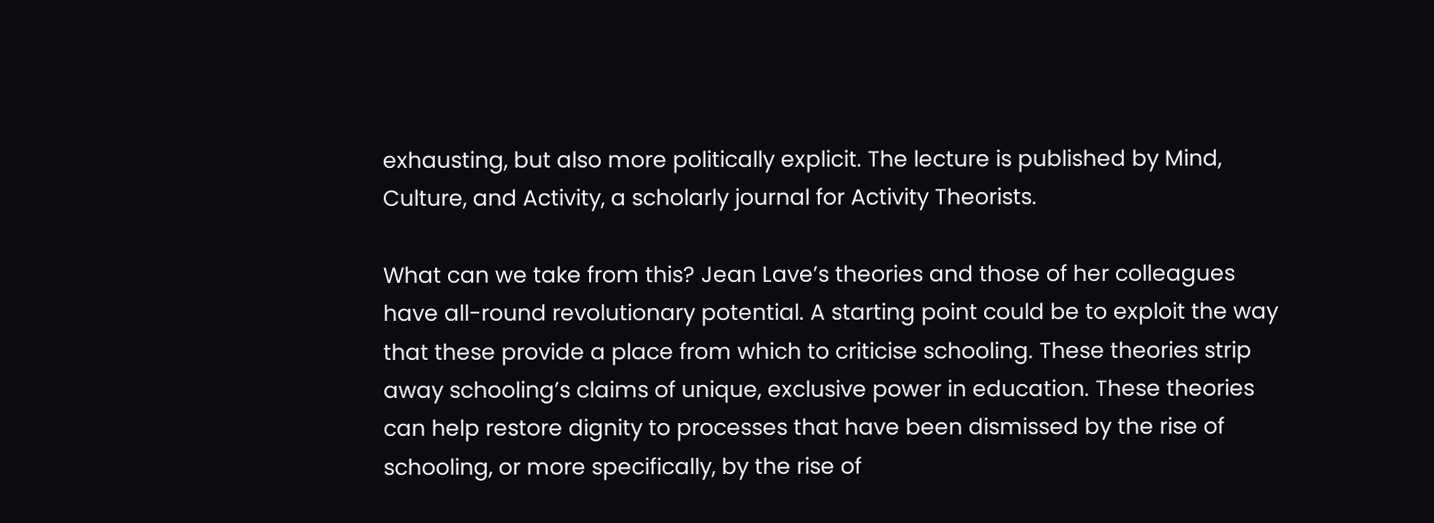exhausting, but also more politically explicit. The lecture is published by Mind, Culture, and Activity, a scholarly journal for Activity Theorists.

What can we take from this? Jean Lave’s theories and those of her colleagues have all-round revolutionary potential. A starting point could be to exploit the way that these provide a place from which to criticise schooling. These theories strip away schooling’s claims of unique, exclusive power in education. These theories can help restore dignity to processes that have been dismissed by the rise of schooling, or more specifically, by the rise of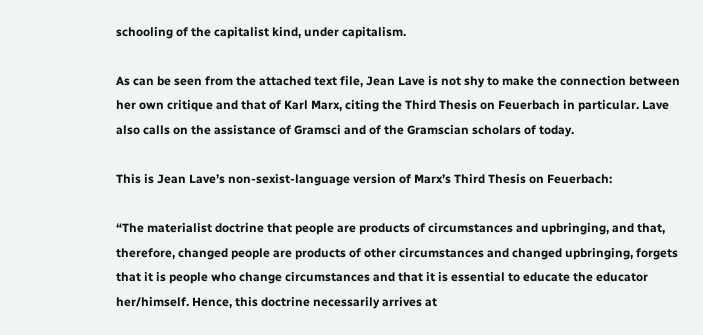schooling of the capitalist kind, under capitalism.

As can be seen from the attached text file, Jean Lave is not shy to make the connection between her own critique and that of Karl Marx, citing the Third Thesis on Feuerbach in particular. Lave also calls on the assistance of Gramsci and of the Gramscian scholars of today.

This is Jean Lave’s non-sexist-language version of Marx’s Third Thesis on Feuerbach:

“The materialist doctrine that people are products of circumstances and upbringing, and that, therefore, changed people are products of other circumstances and changed upbringing, forgets that it is people who change circumstances and that it is essential to educate the educator her/himself. Hence, this doctrine necessarily arrives at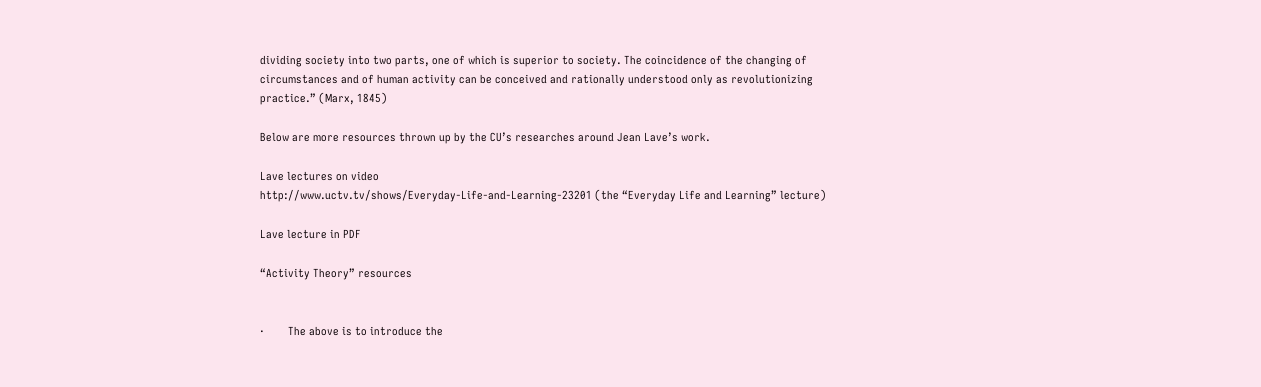dividing society into two parts, one of which is superior to society. The coincidence of the changing of circumstances and of human activity can be conceived and rationally understood only as revolutionizing practice.” (Marx, 1845)

Below are more resources thrown up by the CU’s researches around Jean Lave’s work.

Lave lectures on video
http://www.uctv.tv/shows/Everyday-Life-and-Learning-23201 (the “Everyday Life and Learning” lecture)

Lave lecture in PDF

“Activity Theory” resources


·        The above is to introduce the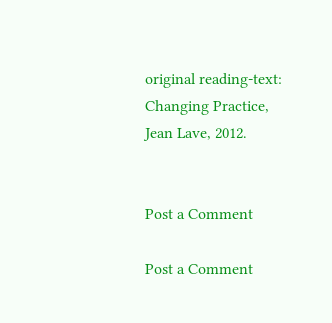original reading-text: Changing Practice, Jean Lave, 2012.


Post a Comment

Post a Comment